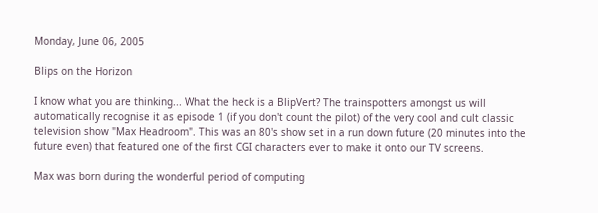Monday, June 06, 2005

Blips on the Horizon

I know what you are thinking... What the heck is a BlipVert? The trainspotters amongst us will automatically recognise it as episode 1 (if you don't count the pilot) of the very cool and cult classic television show "Max Headroom". This was an 80's show set in a run down future (20 minutes into the future even) that featured one of the first CGI characters ever to make it onto our TV screens.

Max was born during the wonderful period of computing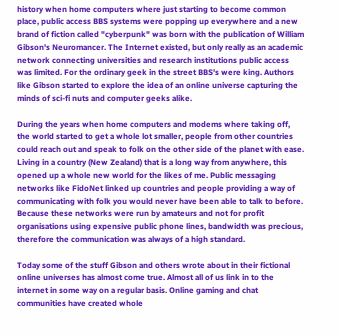history when home computers where just starting to become common place, public access BBS systems were popping up everywhere and a new brand of fiction called "cyberpunk" was born with the publication of William Gibson's Neuromancer. The Internet existed, but only really as an academic network connecting universities and research institutions public access was limited. For the ordinary geek in the street BBS's were king. Authors like Gibson started to explore the idea of an online universe capturing the minds of sci-fi nuts and computer geeks alike.

During the years when home computers and modems where taking off, the world started to get a whole lot smaller, people from other countries could reach out and speak to folk on the other side of the planet with ease. Living in a country (New Zealand) that is a long way from anywhere, this opened up a whole new world for the likes of me. Public messaging networks like FidoNet linked up countries and people providing a way of communicating with folk you would never have been able to talk to before. Because these networks were run by amateurs and not for profit organisations using expensive public phone lines, bandwidth was precious, therefore the communication was always of a high standard.

Today some of the stuff Gibson and others wrote about in their fictional online universes has almost come true. Almost all of us link in to the internet in some way on a regular basis. Online gaming and chat communities have created whole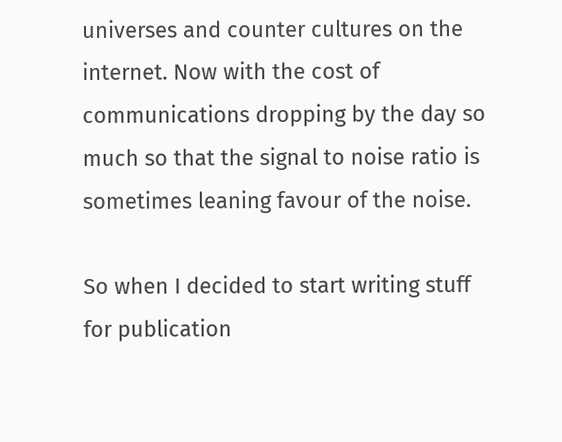universes and counter cultures on the internet. Now with the cost of communications dropping by the day so much so that the signal to noise ratio is sometimes leaning favour of the noise.

So when I decided to start writing stuff for publication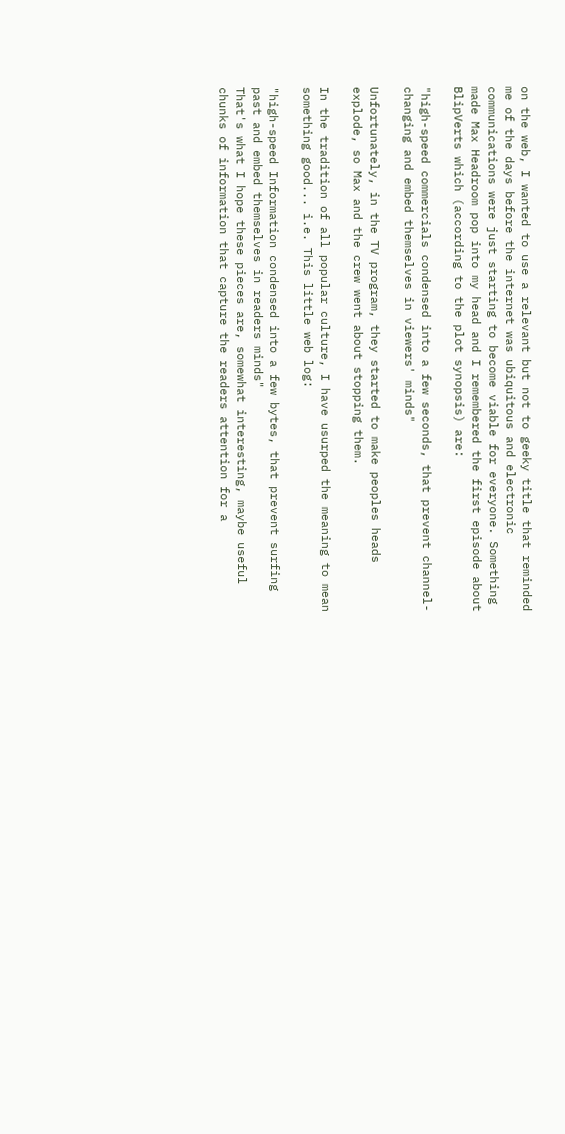on the web, I wanted to use a relevant but not to geeky title that reminded me of the days before the internet was ubiquitous and electronic communications were just starting to become viable for everyone. Something made Max Headroom pop into my head and I remembered the first episode about BlipVerts which (according to the plot synopsis) are:

"high-speed commercials condensed into a few seconds, that prevent channel-changing and embed themselves in viewers' minds"

Unfortunately, in the TV program, they started to make peoples heads explode, so Max and the crew went about stopping them.

In the tradition of all popular culture, I have usurped the meaning to mean something good... i.e. This little web log:

"high-speed Information condensed into a few bytes, that prevent surfing past and embed themselves in readers minds"
That's what I hope these pieces are, somewhat interesting, maybe useful chunks of information that capture the readers attention for a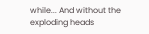while... And without the exploding heads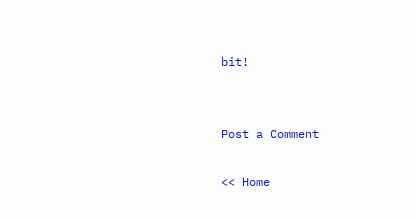bit!


Post a Comment

<< Home